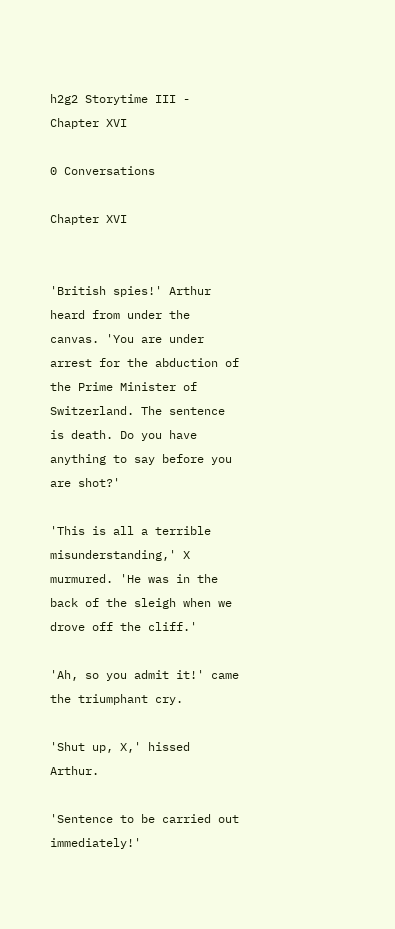h2g2 Storytime III - Chapter XVI

0 Conversations

Chapter XVI


'British spies!' Arthur heard from under the canvas. 'You are under arrest for the abduction of the Prime Minister of Switzerland. The sentence is death. Do you have anything to say before you are shot?'

'This is all a terrible misunderstanding,' X murmured. 'He was in the back of the sleigh when we drove off the cliff.'

'Ah, so you admit it!' came the triumphant cry.

'Shut up, X,' hissed Arthur.

'Sentence to be carried out immediately!'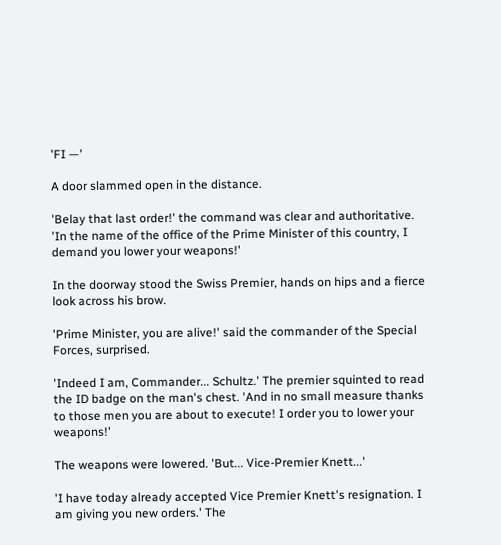'FI —'

A door slammed open in the distance.

'Belay that last order!' the command was clear and authoritative. 'In the name of the office of the Prime Minister of this country, I demand you lower your weapons!'

In the doorway stood the Swiss Premier, hands on hips and a fierce look across his brow.

'Prime Minister, you are alive!' said the commander of the Special Forces, surprised.

'Indeed I am, Commander... Schultz.' The premier squinted to read the ID badge on the man's chest. 'And in no small measure thanks to those men you are about to execute! I order you to lower your weapons!'

The weapons were lowered. 'But... Vice-Premier Knett...'

'I have today already accepted Vice Premier Knett's resignation. I am giving you new orders.' The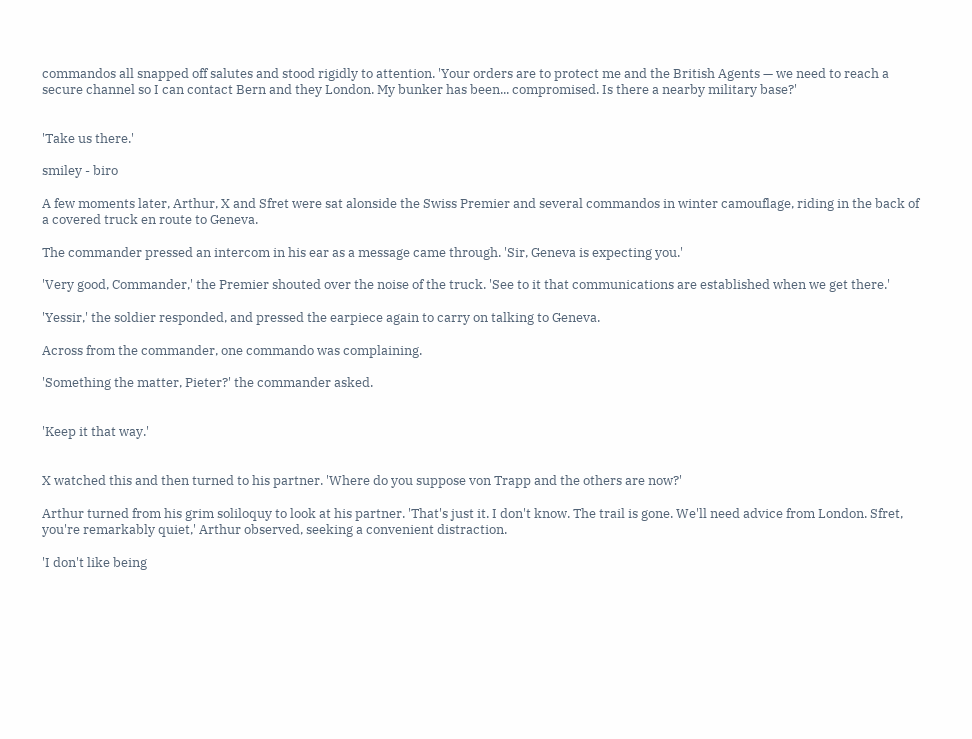commandos all snapped off salutes and stood rigidly to attention. 'Your orders are to protect me and the British Agents — we need to reach a secure channel so I can contact Bern and they London. My bunker has been... compromised. Is there a nearby military base?'


'Take us there.'

smiley - biro

A few moments later, Arthur, X and Sfret were sat alonside the Swiss Premier and several commandos in winter camouflage, riding in the back of a covered truck en route to Geneva.

The commander pressed an intercom in his ear as a message came through. 'Sir, Geneva is expecting you.'

'Very good, Commander,' the Premier shouted over the noise of the truck. 'See to it that communications are established when we get there.'

'Yessir,' the soldier responded, and pressed the earpiece again to carry on talking to Geneva.

Across from the commander, one commando was complaining.

'Something the matter, Pieter?' the commander asked.


'Keep it that way.'


X watched this and then turned to his partner. 'Where do you suppose von Trapp and the others are now?'

Arthur turned from his grim soliloquy to look at his partner. 'That's just it. I don't know. The trail is gone. We'll need advice from London. Sfret, you're remarkably quiet,' Arthur observed, seeking a convenient distraction.

'I don't like being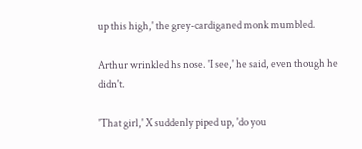up this high,' the grey-cardiganed monk mumbled.

Arthur wrinkled hs nose. 'I see,' he said, even though he didn't.

'That girl,' X suddenly piped up, 'do you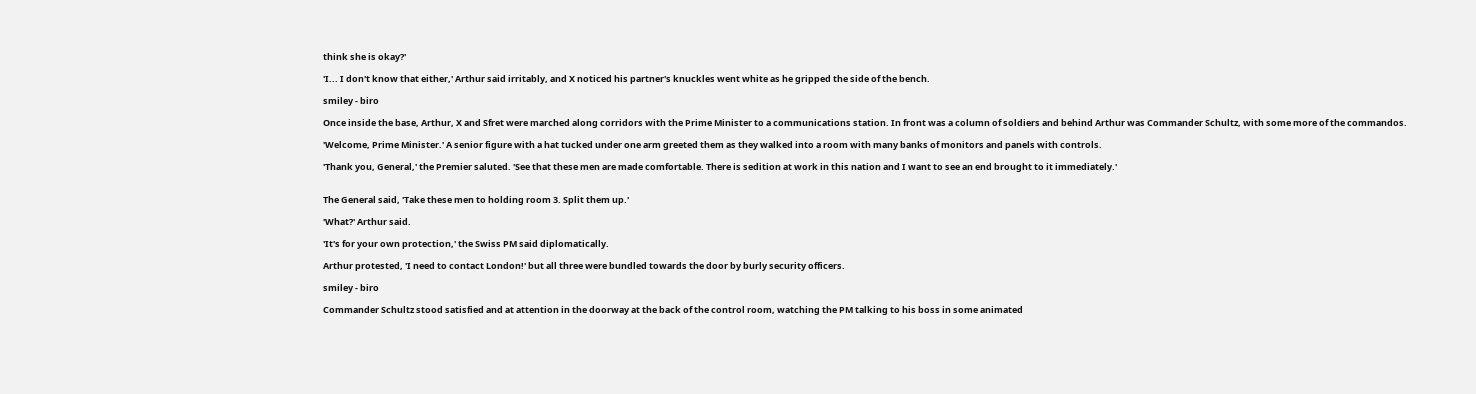think she is okay?'

'I... I don't know that either,' Arthur said irritably, and X noticed his partner's knuckles went white as he gripped the side of the bench.

smiley - biro

Once inside the base, Arthur, X and Sfret were marched along corridors with the Prime Minister to a communications station. In front was a column of soldiers and behind Arthur was Commander Schultz, with some more of the commandos.

'Welcome, Prime Minister.' A senior figure with a hat tucked under one arm greeted them as they walked into a room with many banks of monitors and panels with controls.

'Thank you, General,' the Premier saluted. 'See that these men are made comfortable. There is sedition at work in this nation and I want to see an end brought to it immediately.'


The General said, 'Take these men to holding room 3. Split them up.'

'What?' Arthur said.

'It's for your own protection,' the Swiss PM said diplomatically.

Arthur protested, 'I need to contact London!' but all three were bundled towards the door by burly security officers.

smiley - biro

Commander Schultz stood satisfied and at attention in the doorway at the back of the control room, watching the PM talking to his boss in some animated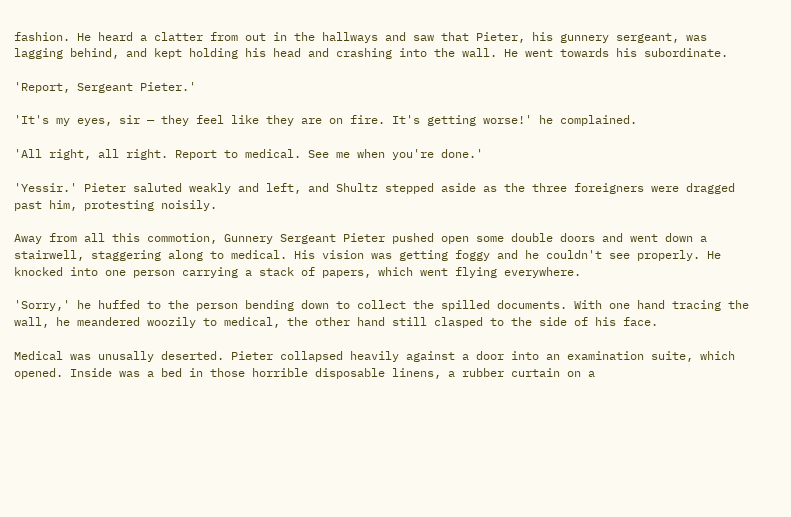fashion. He heard a clatter from out in the hallways and saw that Pieter, his gunnery sergeant, was lagging behind, and kept holding his head and crashing into the wall. He went towards his subordinate.

'Report, Sergeant Pieter.'

'It's my eyes, sir — they feel like they are on fire. It's getting worse!' he complained.

'All right, all right. Report to medical. See me when you're done.'

'Yessir.' Pieter saluted weakly and left, and Shultz stepped aside as the three foreigners were dragged past him, protesting noisily.

Away from all this commotion, Gunnery Sergeant Pieter pushed open some double doors and went down a stairwell, staggering along to medical. His vision was getting foggy and he couldn't see properly. He knocked into one person carrying a stack of papers, which went flying everywhere.

'Sorry,' he huffed to the person bending down to collect the spilled documents. With one hand tracing the wall, he meandered woozily to medical, the other hand still clasped to the side of his face.

Medical was unusally deserted. Pieter collapsed heavily against a door into an examination suite, which opened. Inside was a bed in those horrible disposable linens, a rubber curtain on a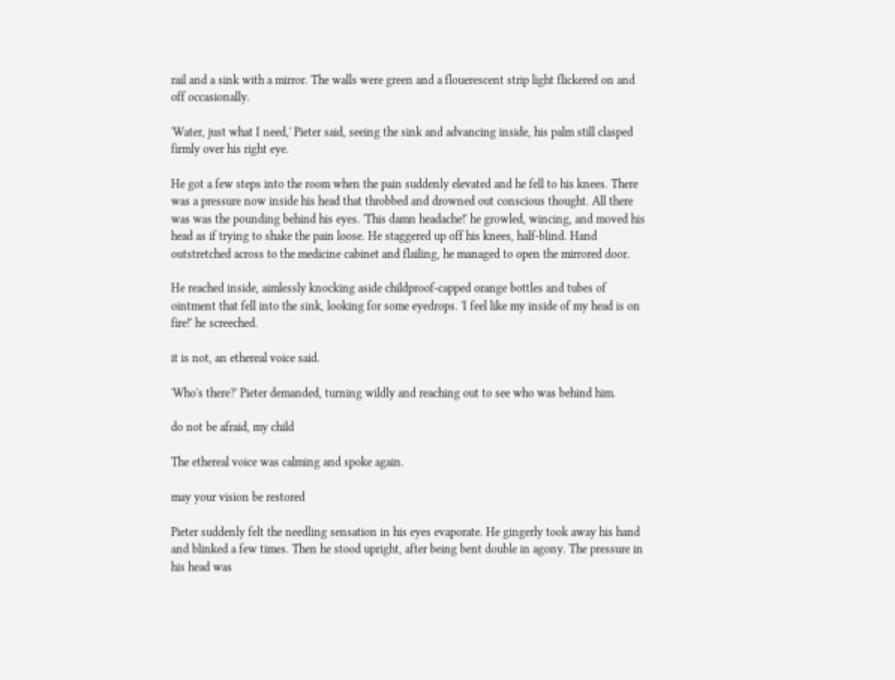rail and a sink with a mirror. The walls were green and a flouerescent strip light flickered on and off occasionally.

'Water, just what I need,' Pieter said, seeing the sink and advancing inside, his palm still clasped firmly over his right eye.

He got a few steps into the room when the pain suddenly elevated and he fell to his knees. There was a pressure now inside his head that throbbed and drowned out conscious thought. All there was was the pounding behind his eyes. 'This damn headache!' he growled, wincing, and moved his head as if trying to shake the pain loose. He staggered up off his knees, half-blind. Hand outstretched across to the medicine cabinet and flailing, he managed to open the mirrored door.

He reached inside, aimlessly knocking aside childproof-capped orange bottles and tubes of ointment that fell into the sink, looking for some eyedrops. 'I feel like my inside of my head is on fire!' he screeched.

it is not, an ethereal voice said.

'Who's there?' Pieter demanded, turning wildly and reaching out to see who was behind him.

do not be afraid, my child

The ethereal voice was calming and spoke again.

may your vision be restored

Pieter suddenly felt the needling sensation in his eyes evaporate. He gingerly took away his hand and blinked a few times. Then he stood upright, after being bent double in agony. The pressure in his head was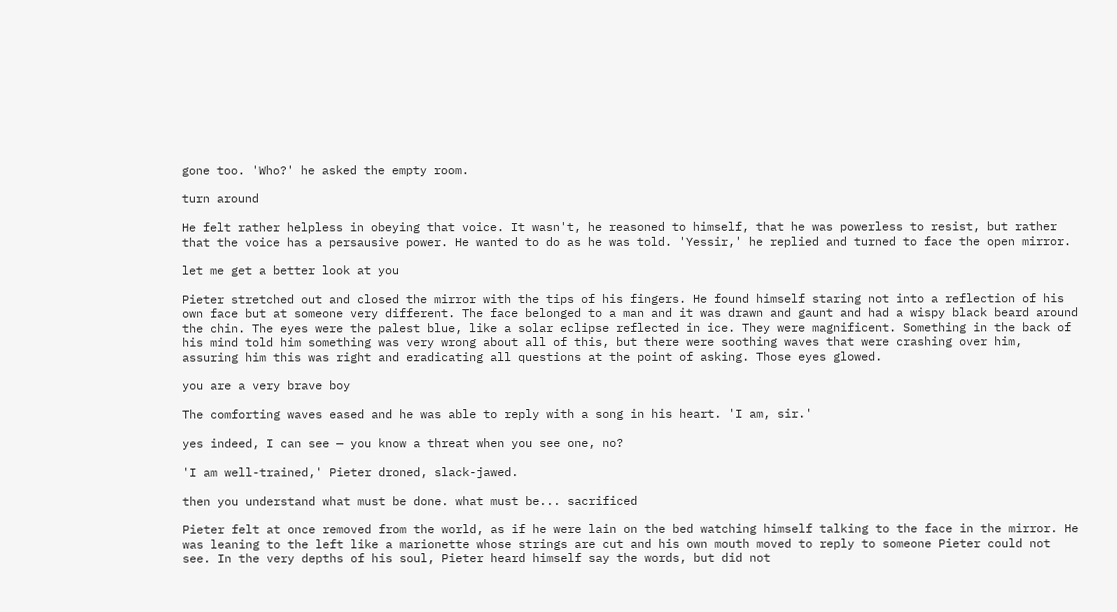gone too. 'Who?' he asked the empty room.

turn around

He felt rather helpless in obeying that voice. It wasn't, he reasoned to himself, that he was powerless to resist, but rather that the voice has a persausive power. He wanted to do as he was told. 'Yessir,' he replied and turned to face the open mirror.

let me get a better look at you

Pieter stretched out and closed the mirror with the tips of his fingers. He found himself staring not into a reflection of his own face but at someone very different. The face belonged to a man and it was drawn and gaunt and had a wispy black beard around the chin. The eyes were the palest blue, like a solar eclipse reflected in ice. They were magnificent. Something in the back of his mind told him something was very wrong about all of this, but there were soothing waves that were crashing over him, assuring him this was right and eradicating all questions at the point of asking. Those eyes glowed.

you are a very brave boy

The comforting waves eased and he was able to reply with a song in his heart. 'I am, sir.'

yes indeed, I can see — you know a threat when you see one, no?

'I am well-trained,' Pieter droned, slack-jawed.

then you understand what must be done. what must be... sacrificed

Pieter felt at once removed from the world, as if he were lain on the bed watching himself talking to the face in the mirror. He was leaning to the left like a marionette whose strings are cut and his own mouth moved to reply to someone Pieter could not see. In the very depths of his soul, Pieter heard himself say the words, but did not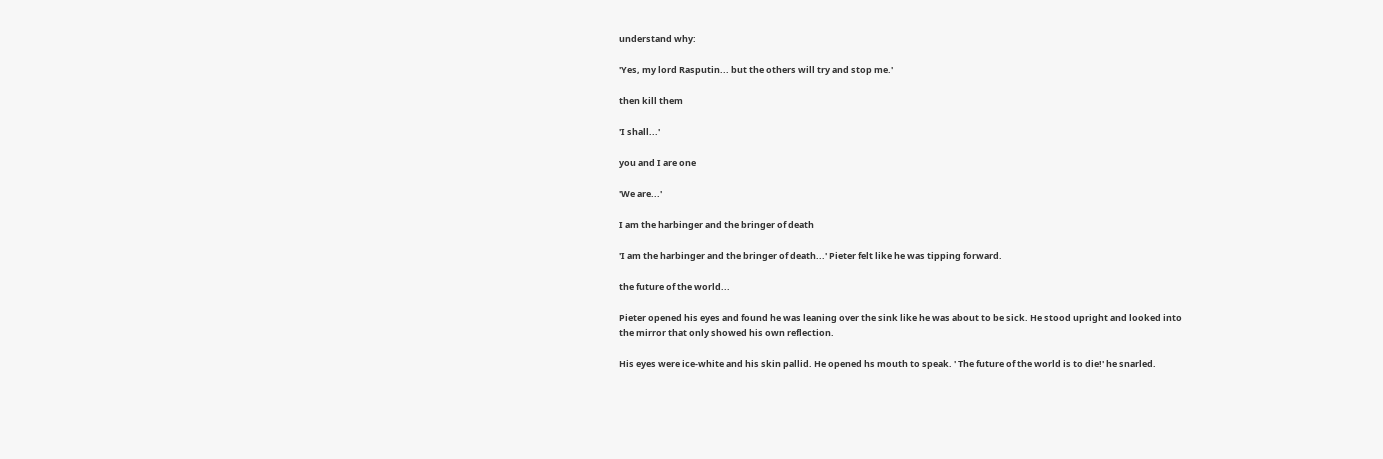understand why:

'Yes, my lord Rasputin... but the others will try and stop me.'

then kill them

'I shall...'

you and I are one

'We are...'

I am the harbinger and the bringer of death

'I am the harbinger and the bringer of death...' Pieter felt like he was tipping forward.

the future of the world...

Pieter opened his eyes and found he was leaning over the sink like he was about to be sick. He stood upright and looked into the mirror that only showed his own reflection.

His eyes were ice-white and his skin pallid. He opened hs mouth to speak. ' The future of the world is to die!' he snarled.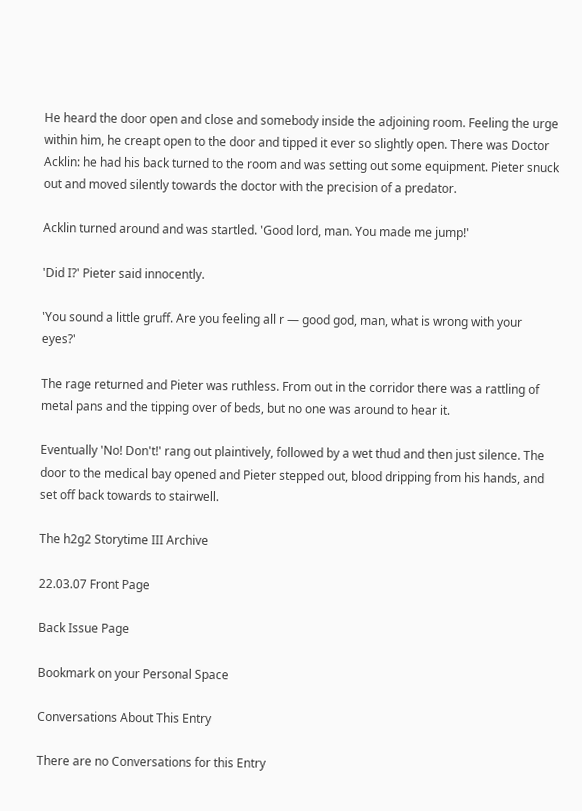He heard the door open and close and somebody inside the adjoining room. Feeling the urge within him, he creapt open to the door and tipped it ever so slightly open. There was Doctor Acklin: he had his back turned to the room and was setting out some equipment. Pieter snuck out and moved silently towards the doctor with the precision of a predator.

Acklin turned around and was startled. 'Good lord, man. You made me jump!'

'Did I?' Pieter said innocently.

'You sound a little gruff. Are you feeling all r — good god, man, what is wrong with your eyes?'

The rage returned and Pieter was ruthless. From out in the corridor there was a rattling of metal pans and the tipping over of beds, but no one was around to hear it.

Eventually 'No! Don't!' rang out plaintively, followed by a wet thud and then just silence. The door to the medical bay opened and Pieter stepped out, blood dripping from his hands, and set off back towards to stairwell.

The h2g2 Storytime III Archive

22.03.07 Front Page

Back Issue Page

Bookmark on your Personal Space

Conversations About This Entry

There are no Conversations for this Entry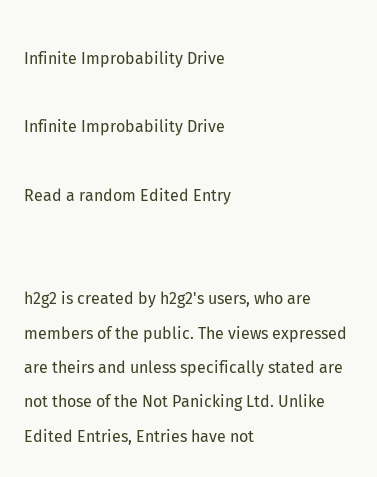Infinite Improbability Drive

Infinite Improbability Drive

Read a random Edited Entry


h2g2 is created by h2g2's users, who are members of the public. The views expressed are theirs and unless specifically stated are not those of the Not Panicking Ltd. Unlike Edited Entries, Entries have not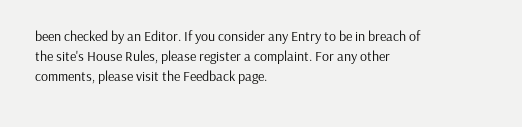been checked by an Editor. If you consider any Entry to be in breach of the site's House Rules, please register a complaint. For any other comments, please visit the Feedback page.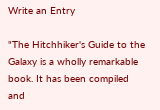Write an Entry

"The Hitchhiker's Guide to the Galaxy is a wholly remarkable book. It has been compiled and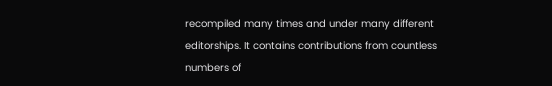recompiled many times and under many different editorships. It contains contributions from countless numbers of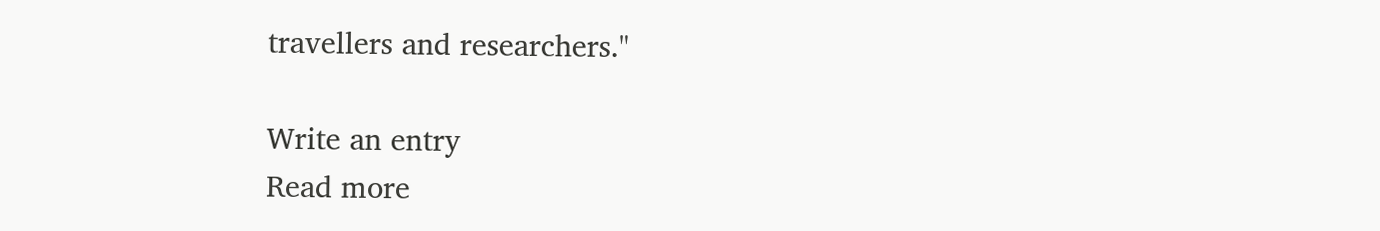travellers and researchers."

Write an entry
Read more